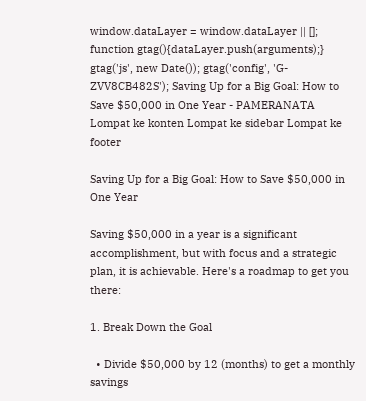window.dataLayer = window.dataLayer || []; function gtag(){dataLayer.push(arguments);} gtag('js', new Date()); gtag('config', 'G-ZVV8CB482S'); Saving Up for a Big Goal: How to Save $50,000 in One Year - PAMERANATA
Lompat ke konten Lompat ke sidebar Lompat ke footer

Saving Up for a Big Goal: How to Save $50,000 in One Year

Saving $50,000 in a year is a significant accomplishment, but with focus and a strategic plan, it is achievable. Here's a roadmap to get you there:

1. Break Down the Goal

  • Divide $50,000 by 12 (months) to get a monthly savings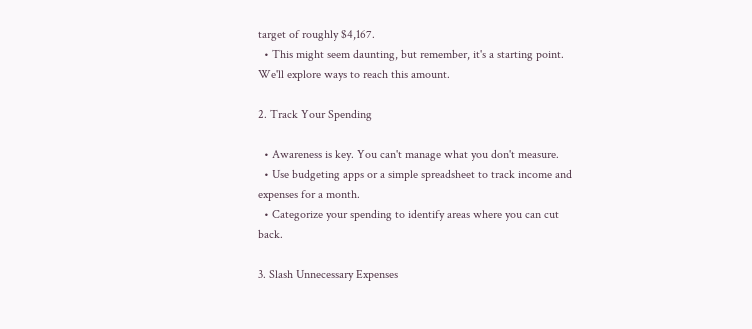target of roughly $4,167.
  • This might seem daunting, but remember, it's a starting point. We'll explore ways to reach this amount.

2. Track Your Spending

  • Awareness is key. You can't manage what you don't measure.
  • Use budgeting apps or a simple spreadsheet to track income and expenses for a month.
  • Categorize your spending to identify areas where you can cut back.

3. Slash Unnecessary Expenses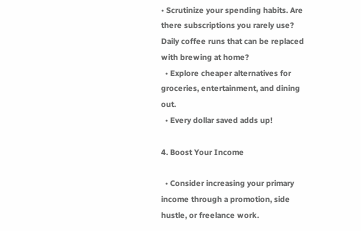• Scrutinize your spending habits. Are there subscriptions you rarely use? Daily coffee runs that can be replaced with brewing at home?
  • Explore cheaper alternatives for groceries, entertainment, and dining out.
  • Every dollar saved adds up!

4. Boost Your Income

  • Consider increasing your primary income through a promotion, side hustle, or freelance work.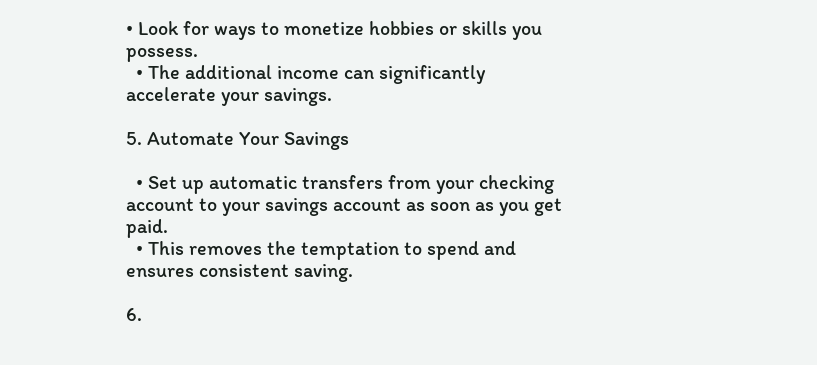• Look for ways to monetize hobbies or skills you possess.
  • The additional income can significantly accelerate your savings.

5. Automate Your Savings

  • Set up automatic transfers from your checking account to your savings account as soon as you get paid.
  • This removes the temptation to spend and ensures consistent saving.

6.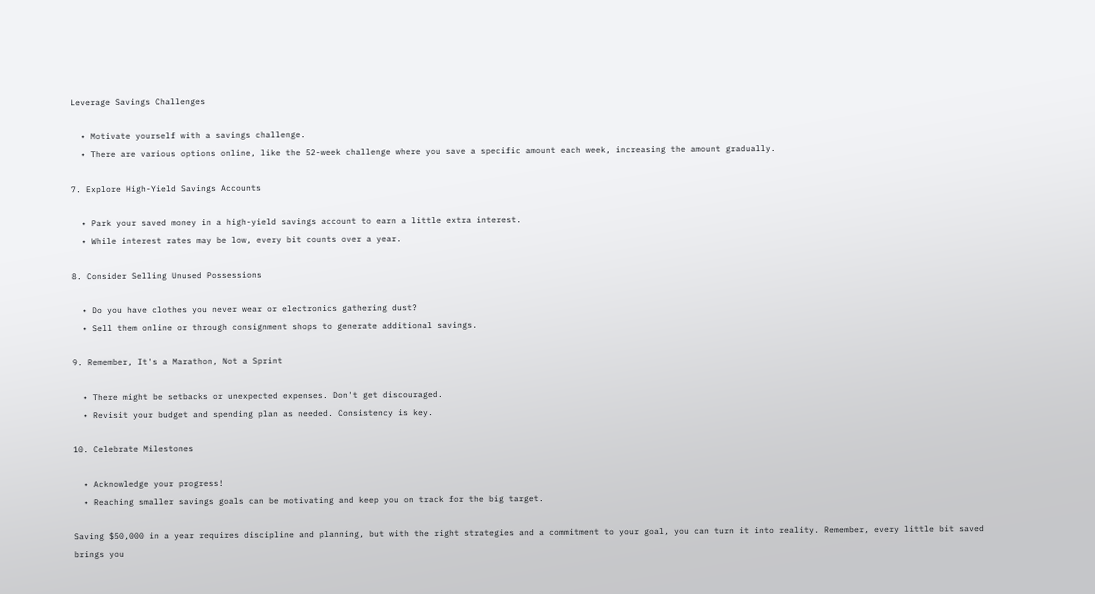Leverage Savings Challenges

  • Motivate yourself with a savings challenge.
  • There are various options online, like the 52-week challenge where you save a specific amount each week, increasing the amount gradually.

7. Explore High-Yield Savings Accounts

  • Park your saved money in a high-yield savings account to earn a little extra interest.
  • While interest rates may be low, every bit counts over a year.

8. Consider Selling Unused Possessions

  • Do you have clothes you never wear or electronics gathering dust?
  • Sell them online or through consignment shops to generate additional savings.

9. Remember, It's a Marathon, Not a Sprint

  • There might be setbacks or unexpected expenses. Don't get discouraged.
  • Revisit your budget and spending plan as needed. Consistency is key.

10. Celebrate Milestones

  • Acknowledge your progress!
  • Reaching smaller savings goals can be motivating and keep you on track for the big target.

Saving $50,000 in a year requires discipline and planning, but with the right strategies and a commitment to your goal, you can turn it into reality. Remember, every little bit saved brings you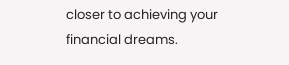closer to achieving your financial dreams.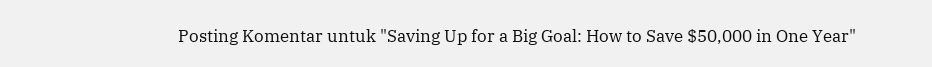Posting Komentar untuk "Saving Up for a Big Goal: How to Save $50,000 in One Year"